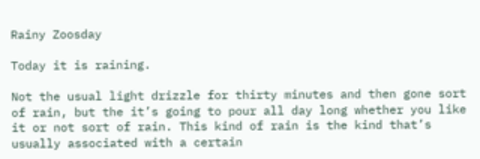Rainy Zoosday

Today it is raining.

Not the usual light drizzle for thirty minutes and then gone sort of rain, but the it’s going to pour all day long whether you like it or not sort of rain. This kind of rain is the kind that’s usually associated with a certain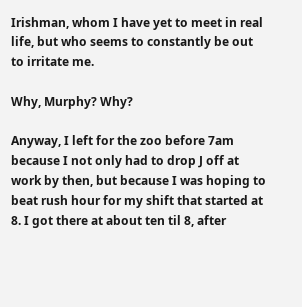Irishman, whom I have yet to meet in real life, but who seems to constantly be out to irritate me.

Why, Murphy? Why?

Anyway, I left for the zoo before 7am because I not only had to drop J off at work by then, but because I was hoping to beat rush hour for my shift that started at 8. I got there at about ten til 8, after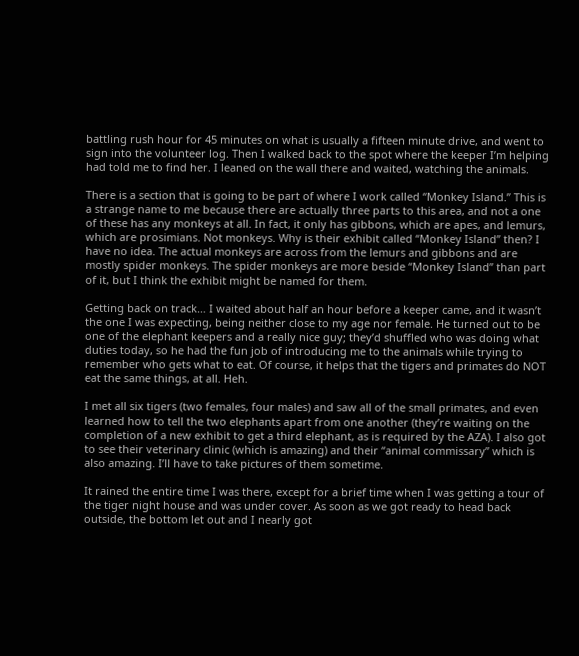battling rush hour for 45 minutes on what is usually a fifteen minute drive, and went to sign into the volunteer log. Then I walked back to the spot where the keeper I’m helping had told me to find her. I leaned on the wall there and waited, watching the animals.

There is a section that is going to be part of where I work called “Monkey Island.” This is a strange name to me because there are actually three parts to this area, and not a one of these has any monkeys at all. In fact, it only has gibbons, which are apes, and lemurs, which are prosimians. Not monkeys. Why is their exhibit called “Monkey Island” then? I have no idea. The actual monkeys are across from the lemurs and gibbons and are mostly spider monkeys. The spider monkeys are more beside “Monkey Island” than part of it, but I think the exhibit might be named for them.

Getting back on track… I waited about half an hour before a keeper came, and it wasn’t the one I was expecting, being neither close to my age nor female. He turned out to be  one of the elephant keepers and a really nice guy; they’d shuffled who was doing what duties today, so he had the fun job of introducing me to the animals while trying to remember who gets what to eat. Of course, it helps that the tigers and primates do NOT eat the same things, at all. Heh.

I met all six tigers (two females, four males) and saw all of the small primates, and even learned how to tell the two elephants apart from one another (they’re waiting on the completion of a new exhibit to get a third elephant, as is required by the AZA). I also got to see their veterinary clinic (which is amazing) and their “animal commissary” which is also amazing. I’ll have to take pictures of them sometime.

It rained the entire time I was there, except for a brief time when I was getting a tour of the tiger night house and was under cover. As soon as we got ready to head back outside, the bottom let out and I nearly got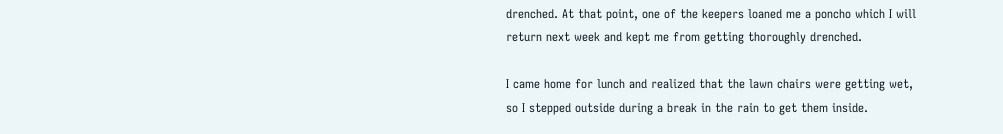drenched. At that point, one of the keepers loaned me a poncho which I will return next week and kept me from getting thoroughly drenched.

I came home for lunch and realized that the lawn chairs were getting wet, so I stepped outside during a break in the rain to get them inside.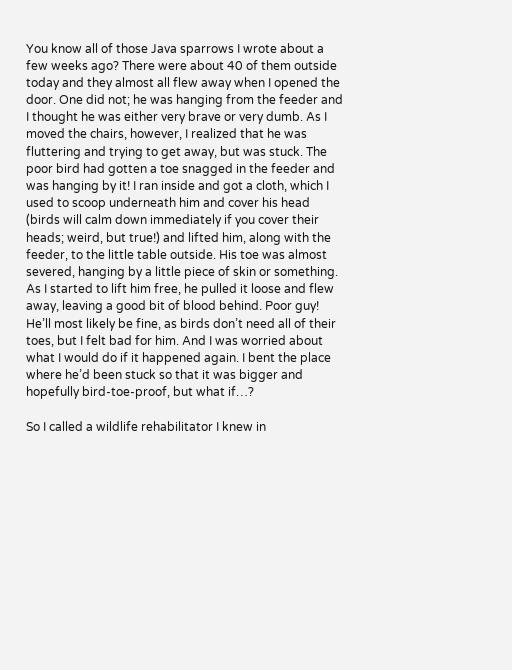You know all of those Java sparrows I wrote about a few weeks ago? There were about 40 of them outside today and they almost all flew away when I opened the door. One did not; he was hanging from the feeder and I thought he was either very brave or very dumb. As I moved the chairs, however, I realized that he was fluttering and trying to get away, but was stuck. The poor bird had gotten a toe snagged in the feeder and was hanging by it! I ran inside and got a cloth, which I used to scoop underneath him and cover his head (birds will calm down immediately if you cover their heads; weird, but true!) and lifted him, along with the feeder, to the little table outside. His toe was almost severed, hanging by a little piece of skin or something. As I started to lift him free, he pulled it loose and flew away, leaving a good bit of blood behind. Poor guy! He’ll most likely be fine, as birds don’t need all of their toes, but I felt bad for him. And I was worried about what I would do if it happened again. I bent the place where he’d been stuck so that it was bigger and hopefully bird-toe-proof, but what if…?

So I called a wildlife rehabilitator I knew in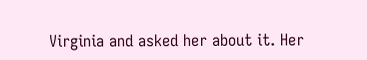Virginia and asked her about it. Her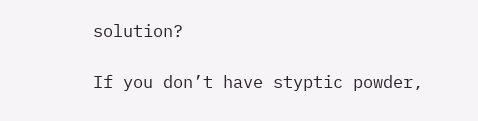solution?

If you don’t have styptic powder,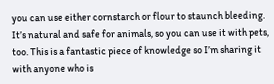you can use either cornstarch or flour to staunch bleeding. It’s natural and safe for animals, so you can use it with pets, too. This is a fantastic piece of knowledge so I’m sharing it with anyone who is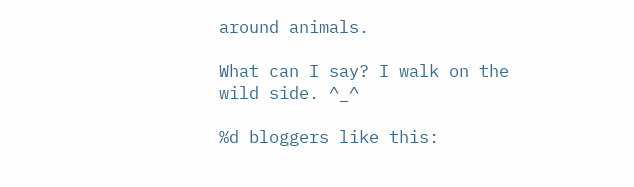around animals.

What can I say? I walk on the wild side. ^_^

%d bloggers like this: